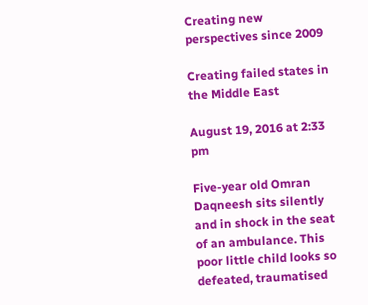Creating new perspectives since 2009

Creating failed states in the Middle East

August 19, 2016 at 2:33 pm

Five-year old Omran Daqneesh sits silently and in shock in the seat of an ambulance. This poor little child looks so defeated, traumatised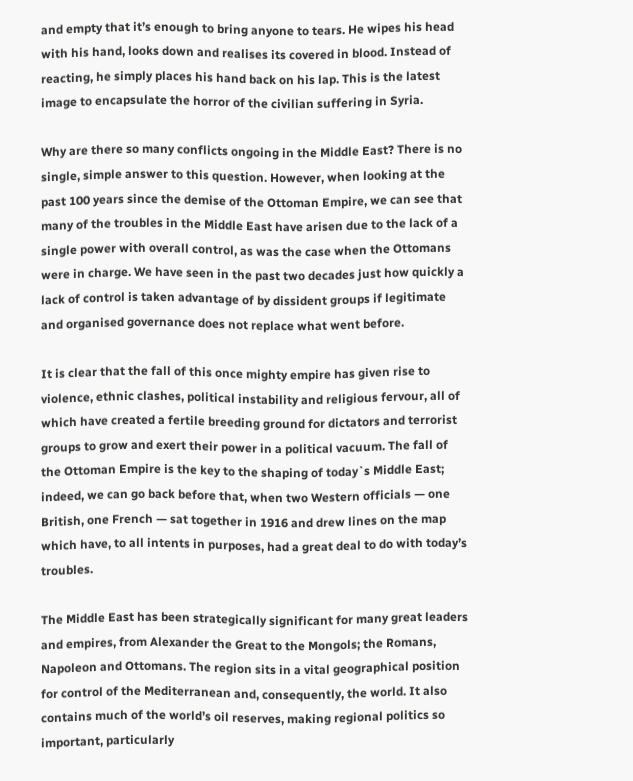and empty that it’s enough to bring anyone to tears. He wipes his head with his hand, looks down and realises its covered in blood. Instead of reacting, he simply places his hand back on his lap. This is the latest image to encapsulate the horror of the civilian suffering in Syria.

Why are there so many conflicts ongoing in the Middle East? There is no single, simple answer to this question. However, when looking at the past 100 years since the demise of the Ottoman Empire, we can see that many of the troubles in the Middle East have arisen due to the lack of a single power with overall control, as was the case when the Ottomans were in charge. We have seen in the past two decades just how quickly a lack of control is taken advantage of by dissident groups if legitimate and organised governance does not replace what went before.

It is clear that the fall of this once mighty empire has given rise to violence, ethnic clashes, political instability and religious fervour, all of which have created a fertile breeding ground for dictators and terrorist groups to grow and exert their power in a political vacuum. The fall of the Ottoman Empire is the key to the shaping of today`s Middle East; indeed, we can go back before that, when two Western officials — one British, one French — sat together in 1916 and drew lines on the map which have, to all intents in purposes, had a great deal to do with today’s troubles.

The Middle East has been strategically significant for many great leaders and empires, from Alexander the Great to the Mongols; the Romans, Napoleon and Ottomans. The region sits in a vital geographical position for control of the Mediterranean and, consequently, the world. It also contains much of the world’s oil reserves, making regional politics so important, particularly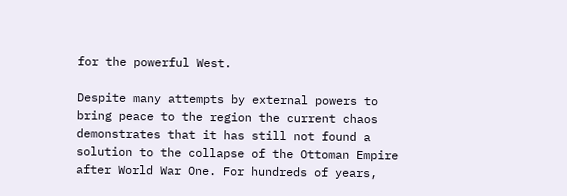for the powerful West.

Despite many attempts by external powers to bring peace to the region the current chaos demonstrates that it has still not found a solution to the collapse of the Ottoman Empire after World War One. For hundreds of years,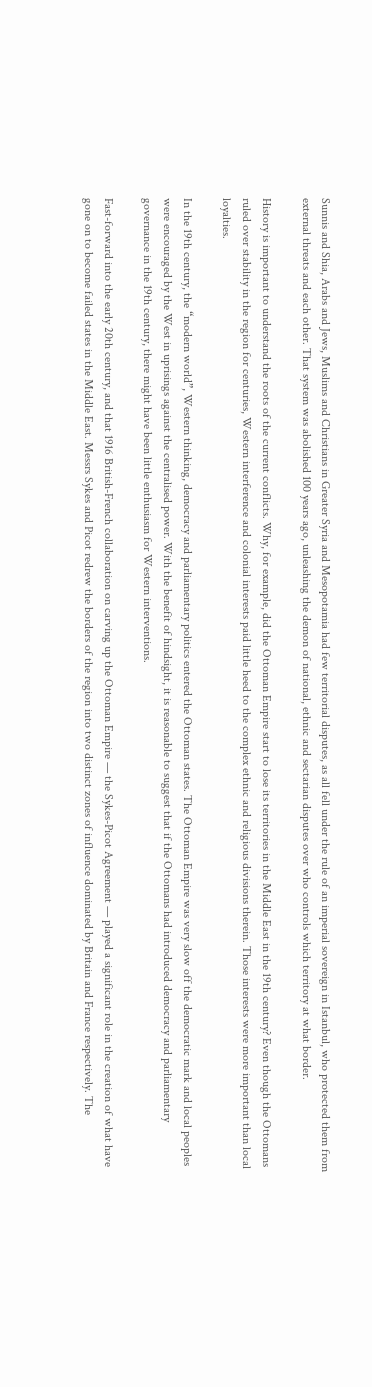Sunnis and Shia, Arabs and Jews, Muslims and Christians in Greater Syria and Mesopotamia had few territorial disputes, as all fell under the rule of an imperial sovereign in Istanbul, who protected them from external threats and each other. That system was abolished 100 years ago, unleashing the demon of national, ethnic and sectarian disputes over who controls which territory at what border.

History is important to understand the roots of the current conflicts. Why, for example, did the Ottoman Empire start to lose its territories in the Middle East in the 19th century? Even though the Ottomans ruled over stability in the region for centuries, Western interference and colonial interests paid little heed to the complex ethnic and religious divisions therein. Those interests were more important than local loyalties.

In the 19th century, the “modern world”, Western thinking, democracy and parliamentary politics entered the Ottoman states. The Ottoman Empire was very slow off the democratic mark and local peoples were encouraged by the West in uprisings against the centralised power. With the benefit of hindsight, it is reasonable to suggest that if the Ottomans had introduced democracy and parliamentary governance in the 19th century, there might have been little enthusiasm for Western interventions.

Fast-forward into the early 20th century, and that 1916 British-French collaboration on carving up the Ottoman Empire — the Sykes-Picot Agreement — played a significant role in the creation of what have gone on to become failed states in the Middle East. Messrs Sykes and Picot redrew the borders of the region into two distinct zones of influence dominated by Britain and France respectively. The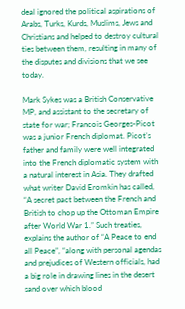deal ignored the political aspirations of Arabs, Turks, Kurds, Muslims, Jews and Christians and helped to destroy cultural ties between them, resulting in many of the disputes and divisions that we see today.

Mark Sykes was a British Conservative MP, and assistant to the secretary of state for war; Francois Georges-Picot was a junior French diplomat. Picot’s father and family were well integrated into the French diplomatic system with a natural interest in Asia. They drafted what writer David Eromkin has called, “A secret pact between the French and British to chop up the Ottoman Empire after World War 1.” Such treaties, explains the author of “A Peace to end all Peace”, “along with personal agendas and prejudices of Western officials, had a big role in drawing lines in the desert sand over which blood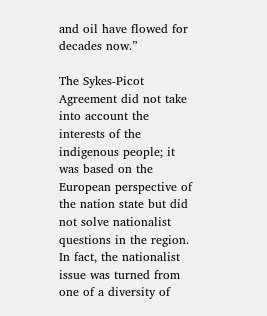and oil have flowed for decades now.”

The Sykes-Picot Agreement did not take into account the interests of the indigenous people; it was based on the European perspective of the nation state but did not solve nationalist questions in the region. In fact, the nationalist issue was turned from one of a diversity of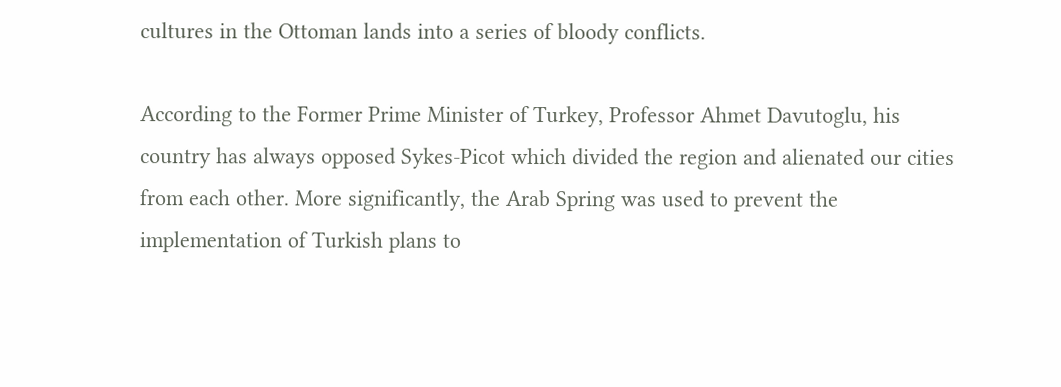cultures in the Ottoman lands into a series of bloody conflicts.

According to the Former Prime Minister of Turkey, Professor Ahmet Davutoglu, his country has always opposed Sykes-Picot which divided the region and alienated our cities from each other. More significantly, the Arab Spring was used to prevent the implementation of Turkish plans to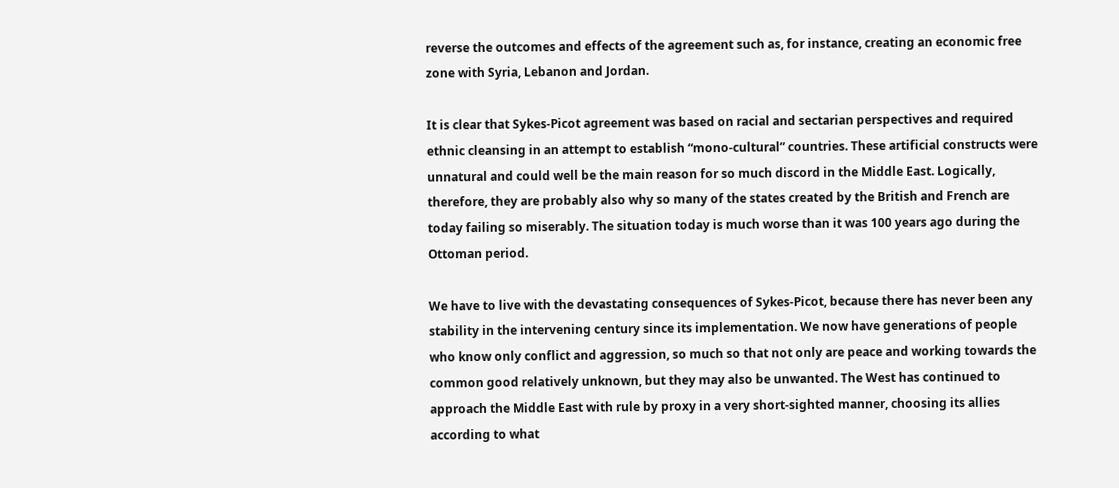reverse the outcomes and effects of the agreement such as, for instance, creating an economic free zone with Syria, Lebanon and Jordan.

It is clear that Sykes-Picot agreement was based on racial and sectarian perspectives and required ethnic cleansing in an attempt to establish “mono-cultural” countries. These artificial constructs were unnatural and could well be the main reason for so much discord in the Middle East. Logically, therefore, they are probably also why so many of the states created by the British and French are today failing so miserably. The situation today is much worse than it was 100 years ago during the Ottoman period.

We have to live with the devastating consequences of Sykes-Picot, because there has never been any stability in the intervening century since its implementation. We now have generations of people who know only conflict and aggression, so much so that not only are peace and working towards the common good relatively unknown, but they may also be unwanted. The West has continued to approach the Middle East with rule by proxy in a very short-sighted manner, choosing its allies according to what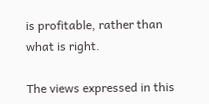is profitable, rather than what is right.

The views expressed in this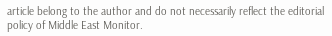article belong to the author and do not necessarily reflect the editorial policy of Middle East Monitor.